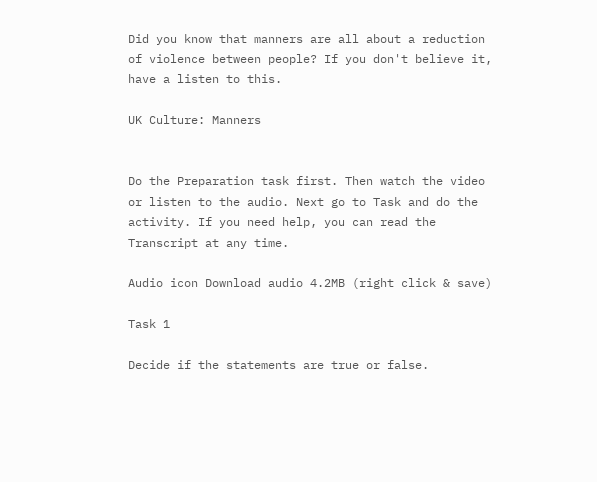Did you know that manners are all about a reduction of violence between people? If you don't believe it, have a listen to this.

UK Culture: Manners


Do the Preparation task first. Then watch the video or listen to the audio. Next go to Task and do the activity. If you need help, you can read the Transcript at any time.

Audio icon Download audio 4.2MB (right click & save)

Task 1

Decide if the statements are true or false.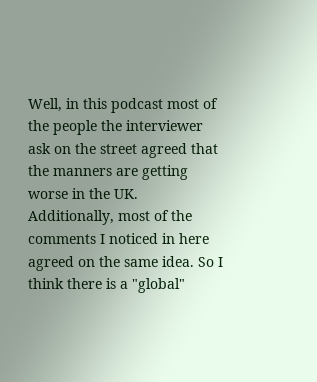Well, in this podcast most of the people the interviewer ask on the street agreed that the manners are getting worse in the UK. Additionally, most of the comments I noticed in here agreed on the same idea. So I think there is a "global"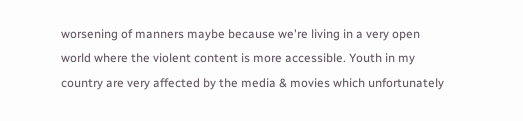worsening of manners maybe because we're living in a very open world where the violent content is more accessible. Youth in my country are very affected by the media & movies which unfortunately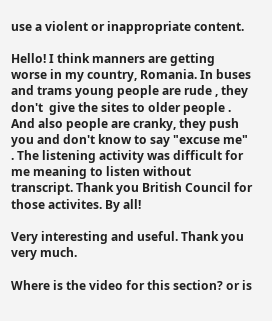use a violent or inappropriate content.

Hello! I think manners are getting worse in my country, Romania. In buses and trams young people are rude , they don't  give the sites to older people . And also people are cranky, they push you and don't know to say "excuse me" . The listening activity was difficult for me meaning to listen without transcript. Thank you British Council for those activites. By all!

Very interesting and useful. Thank you very much.

Where is the video for this section? or is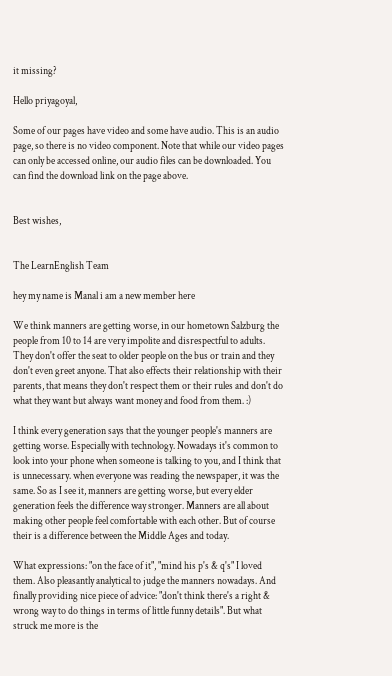it missing?

Hello priyagoyal,

Some of our pages have video and some have audio. This is an audio page, so there is no video component. Note that while our video pages can only be accessed online, our audio files can be downloaded. You can find the download link on the page above.


Best wishes,


The LearnEnglish Team

hey my name is Manal i am a new member here

We think manners are getting worse, in our hometown Salzburg the people from 10 to 14 are very impolite and disrespectful to adults. They don't offer the seat to older people on the bus or train and they don't even greet anyone. That also effects their relationship with their parents, that means they don't respect them or their rules and don't do what they want but always want money and food from them. :)

I think every generation says that the younger people's manners are getting worse. Especially with technology. Nowadays it's common to look into your phone when someone is talking to you, and I think that is unnecessary. when everyone was reading the newspaper, it was the same. So as I see it, manners are getting worse, but every elder generation feels the difference way stronger. Manners are all about making other people feel comfortable with each other. But of course their is a difference between the Middle Ages and today.

What expressions: "on the face of it", "mind his p's & q's" I loved them. Also pleasantly analytical to judge the manners nowadays. And finally providing nice piece of advice: "don't think there's a right & wrong way to do things in terms of little funny details". But what struck me more is the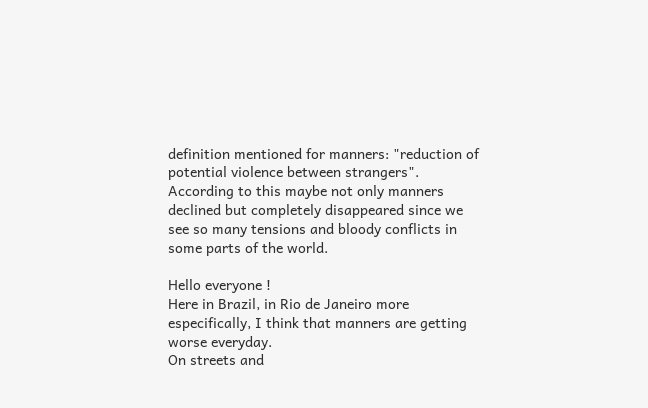definition mentioned for manners: "reduction of potential violence between strangers". According to this maybe not only manners declined but completely disappeared since we see so many tensions and bloody conflicts in some parts of the world.

Hello everyone !
Here in Brazil, in Rio de Janeiro more especifically, I think that manners are getting worse everyday.
On streets and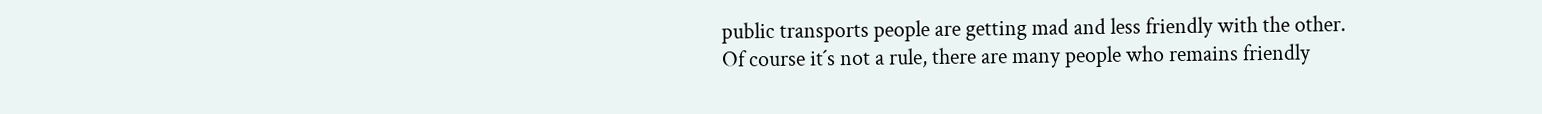public transports people are getting mad and less friendly with the other.
Of course it´s not a rule, there are many people who remains friendly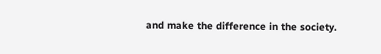and make the difference in the society.